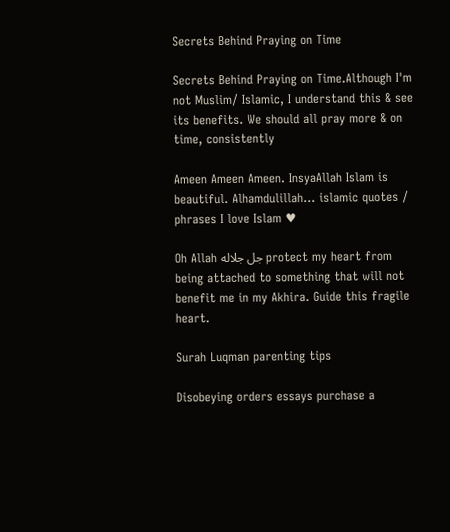Secrets Behind Praying on Time

Secrets Behind Praying on Time.Although I'm not Muslim/ Islamic, I understand this & see its benefits. We should all pray more & on time, consistently

Ameen Ameen Ameen. InsyaAllah Islam is beautiful. Alhamdulillah... islamic quotes / phrases I love Islam ♥

Oh Allah جل جلاله protect my heart from being attached to something that will not benefit me in my Akhira. Guide this fragile heart.

Surah Luqman parenting tips

Disobeying orders essays purchase a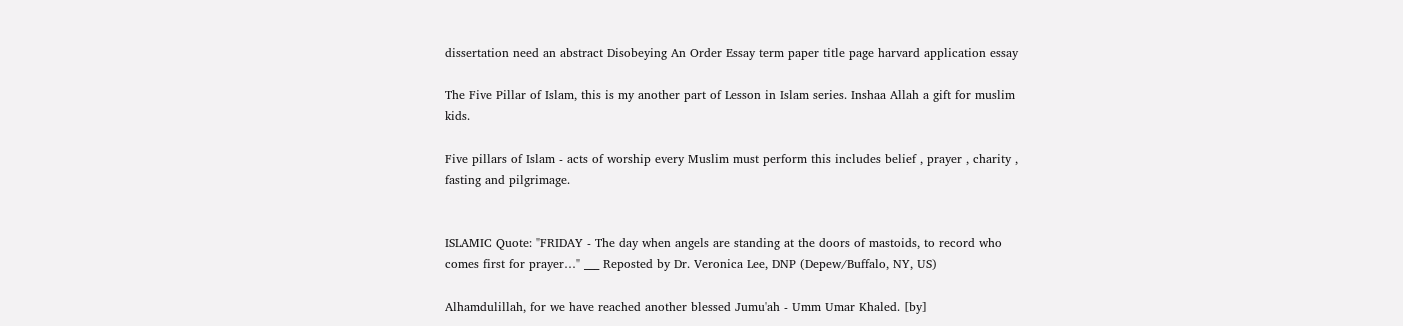dissertation need an abstract Disobeying An Order Essay term paper title page harvard application essay

The Five Pillar of Islam, this is my another part of Lesson in Islam series. Inshaa Allah a gift for muslim kids.

Five pillars of Islam - acts of worship every Muslim must perform this includes belief , prayer , charity , fasting and pilgrimage.


ISLAMIC Quote: "FRIDAY - The day when angels are standing at the doors of mastoids, to record who comes first for prayer…" ___ Reposted by Dr. Veronica Lee, DNP (Depew/Buffalo, NY, US)

Alhamdulillah, for we have reached another blessed Jumu'ah - Umm Umar Khaled. [by]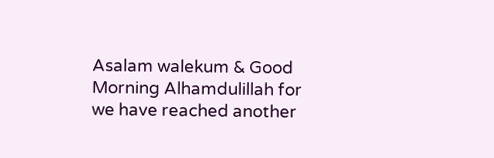Asalam walekum & Good Morning Alhamdulillah for we have reached another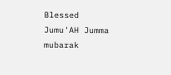Blessed Jumu'AH Jumma mubarak